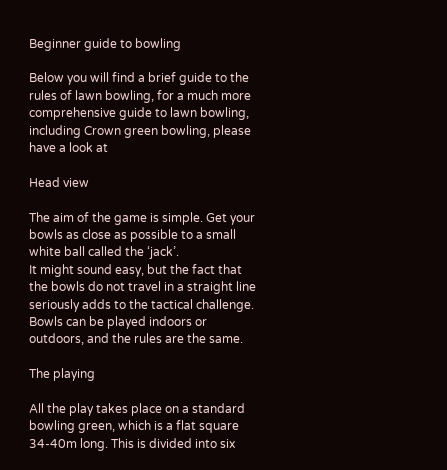Beginner guide to bowling

Below you will find a brief guide to the rules of lawn bowling, for a much more comprehensive guide to lawn bowling, including Crown green bowling, please have a look at

Head view

The aim of the game is simple. Get your bowls as close as possible to a small white ball called the ‘jack’.
It might sound easy, but the fact that the bowls do not travel in a straight line seriously adds to the tactical challenge.
Bowls can be played indoors or outdoors, and the rules are the same.

The playing

All the play takes place on a standard bowling green, which is a flat square 34-40m long. This is divided into six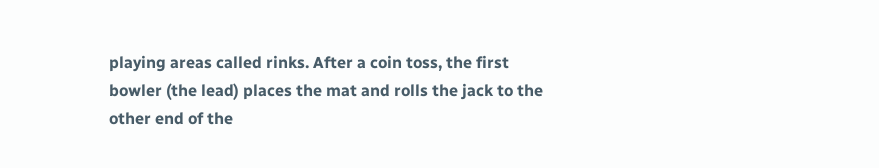playing areas called rinks. After a coin toss, the first bowler (the lead) places the mat and rolls the jack to the other end of the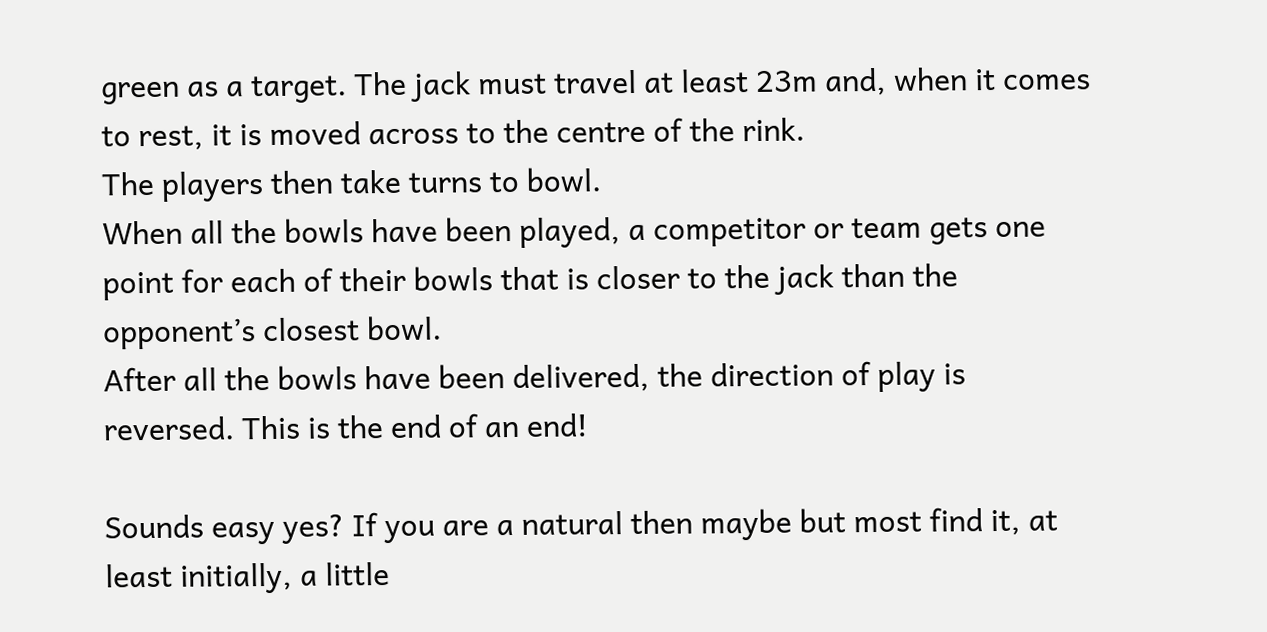green as a target. The jack must travel at least 23m and, when it comes to rest, it is moved across to the centre of the rink.
The players then take turns to bowl.
When all the bowls have been played, a competitor or team gets one point for each of their bowls that is closer to the jack than the opponent’s closest bowl.
After all the bowls have been delivered, the direction of play is reversed. This is the end of an end!

Sounds easy yes? If you are a natural then maybe but most find it, at least initially, a little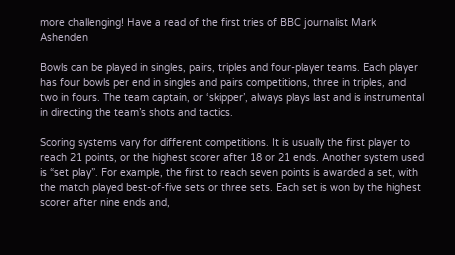more challenging! Have a read of the first tries of BBC journalist Mark Ashenden

Bowls can be played in singles, pairs, triples and four-player teams. Each player has four bowls per end in singles and pairs competitions, three in triples, and two in fours. The team captain, or ‘skipper’, always plays last and is instrumental in directing the team’s shots and tactics.

Scoring systems vary for different competitions. It is usually the first player to reach 21 points, or the highest scorer after 18 or 21 ends. Another system used is “set play”. For example, the first to reach seven points is awarded a set, with the match played best-of-five sets or three sets. Each set is won by the highest scorer after nine ends and,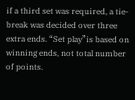if a third set was required, a tie-break was decided over three extra ends. “Set play”is based on winning ends, not total number of points.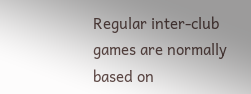Regular inter-club games are normally based on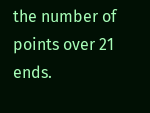the number of points over 21 ends.